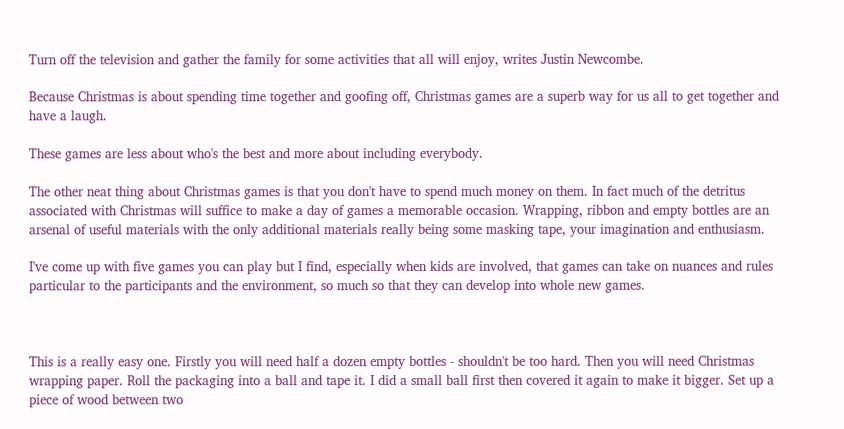Turn off the television and gather the family for some activities that all will enjoy, writes Justin Newcombe.

Because Christmas is about spending time together and goofing off, Christmas games are a superb way for us all to get together and have a laugh.

These games are less about who's the best and more about including everybody.

The other neat thing about Christmas games is that you don't have to spend much money on them. In fact much of the detritus associated with Christmas will suffice to make a day of games a memorable occasion. Wrapping, ribbon and empty bottles are an arsenal of useful materials with the only additional materials really being some masking tape, your imagination and enthusiasm.

I've come up with five games you can play but I find, especially when kids are involved, that games can take on nuances and rules particular to the participants and the environment, so much so that they can develop into whole new games.



This is a really easy one. Firstly you will need half a dozen empty bottles - shouldn't be too hard. Then you will need Christmas wrapping paper. Roll the packaging into a ball and tape it. I did a small ball first then covered it again to make it bigger. Set up a piece of wood between two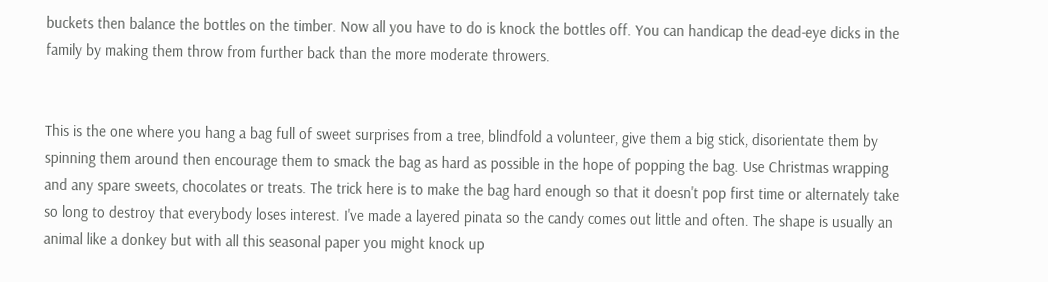buckets then balance the bottles on the timber. Now all you have to do is knock the bottles off. You can handicap the dead-eye dicks in the family by making them throw from further back than the more moderate throwers.


This is the one where you hang a bag full of sweet surprises from a tree, blindfold a volunteer, give them a big stick, disorientate them by spinning them around then encourage them to smack the bag as hard as possible in the hope of popping the bag. Use Christmas wrapping and any spare sweets, chocolates or treats. The trick here is to make the bag hard enough so that it doesn't pop first time or alternately take so long to destroy that everybody loses interest. I've made a layered pinata so the candy comes out little and often. The shape is usually an animal like a donkey but with all this seasonal paper you might knock up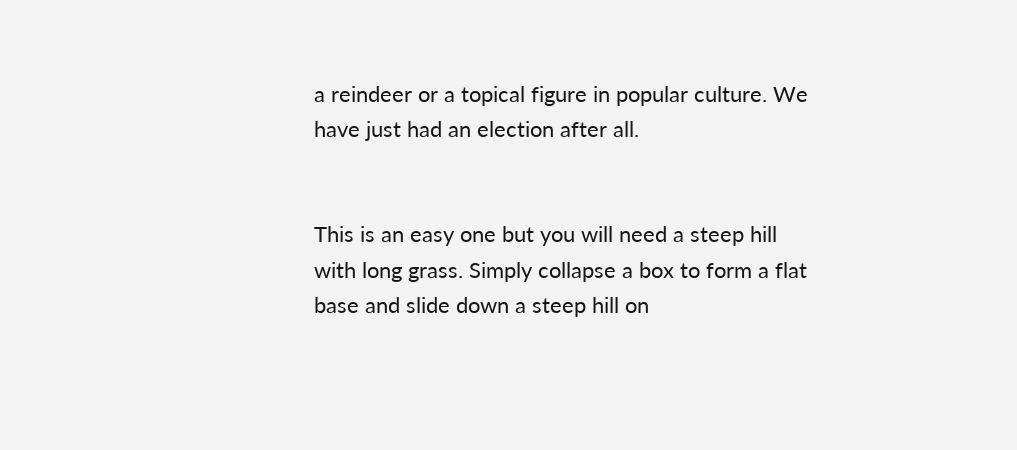a reindeer or a topical figure in popular culture. We have just had an election after all.


This is an easy one but you will need a steep hill with long grass. Simply collapse a box to form a flat base and slide down a steep hill on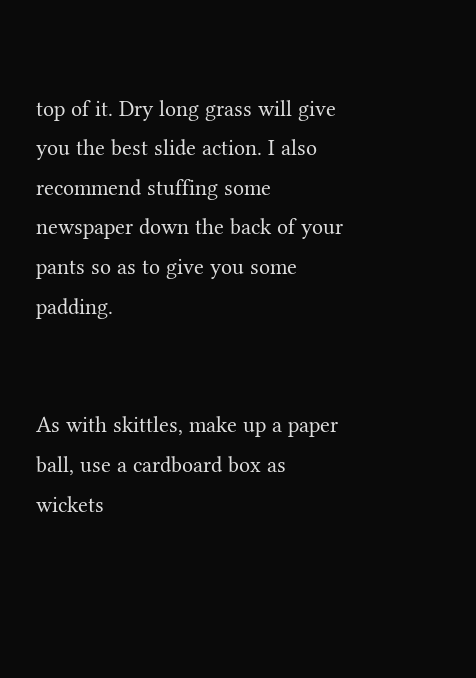top of it. Dry long grass will give you the best slide action. I also recommend stuffing some newspaper down the back of your pants so as to give you some padding.


As with skittles, make up a paper ball, use a cardboard box as wickets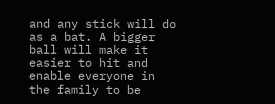and any stick will do as a bat. A bigger ball will make it easier to hit and enable everyone in the family to be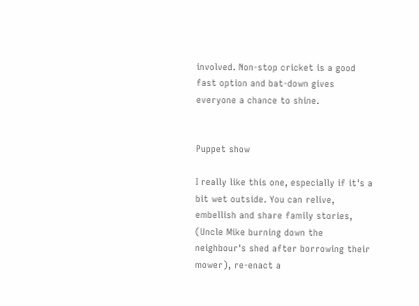involved. Non-stop cricket is a good fast option and bat-down gives everyone a chance to shine.


Puppet show

I really like this one, especially if it's a bit wet outside. You can relive, embellish and share family stories, (Uncle Mike burning down the neighbour's shed after borrowing their mower), re-enact a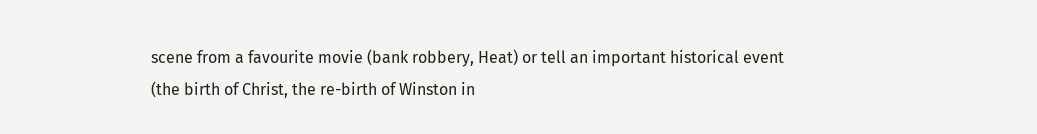scene from a favourite movie (bank robbery, Heat) or tell an important historical event (the birth of Christ, the re-birth of Winston in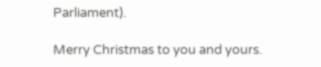Parliament).

Merry Christmas to you and yours.